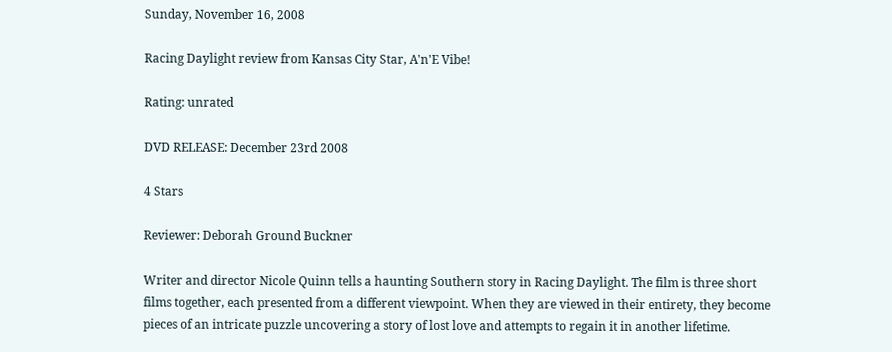Sunday, November 16, 2008

Racing Daylight review from Kansas City Star, A'n'E Vibe!

Rating: unrated

DVD RELEASE: December 23rd 2008

4 Stars

Reviewer: Deborah Ground Buckner

Writer and director Nicole Quinn tells a haunting Southern story in Racing Daylight. The film is three short films together, each presented from a different viewpoint. When they are viewed in their entirety, they become pieces of an intricate puzzle uncovering a story of lost love and attempts to regain it in another lifetime.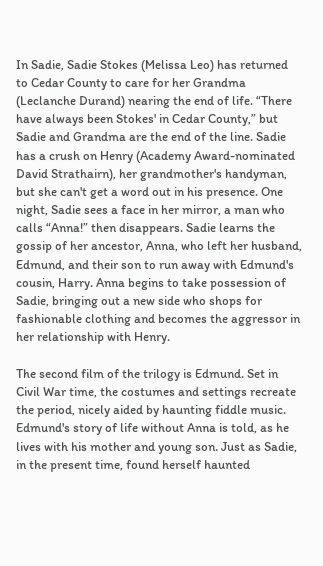In Sadie, Sadie Stokes (Melissa Leo) has returned to Cedar County to care for her Grandma (Leclanche Durand) nearing the end of life. “There have always been Stokes' in Cedar County,” but Sadie and Grandma are the end of the line. Sadie has a crush on Henry (Academy Award-nominated David Strathairn), her grandmother's handyman, but she can't get a word out in his presence. One night, Sadie sees a face in her mirror, a man who calls “Anna!” then disappears. Sadie learns the gossip of her ancestor, Anna, who left her husband, Edmund, and their son to run away with Edmund's cousin, Harry. Anna begins to take possession of Sadie, bringing out a new side who shops for fashionable clothing and becomes the aggressor in her relationship with Henry.

The second film of the trilogy is Edmund. Set in Civil War time, the costumes and settings recreate the period, nicely aided by haunting fiddle music. Edmund's story of life without Anna is told, as he lives with his mother and young son. Just as Sadie, in the present time, found herself haunted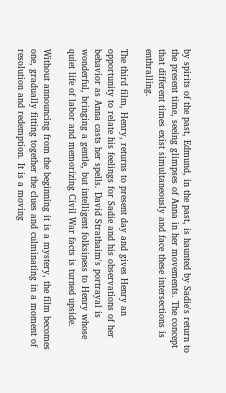by spirits of the past, Edmund, in the past, is haunted by Sadie's return to the present time, seeing glimpses of Anna in her movements. The concept that different times exist simultaneously and face these intersections is enthralling.

The third film, Henry, returns to present day and gives Henry an opportunity to relate his feelings for Sadie and his observations of her behavior as Anna casts her spells. David Strathaim's portrayal is wonderful, bringing a gentle, but intelligent folksiness to Henry whose quiet life of labor and memorizing Civil War facts is turned upside.

Without announcing from the beginning it is a mystery, the film becomes one, gradually fitting together the clues and culminating in a moment of resolution and redemption. It is a moving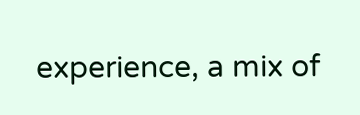experience, a mix of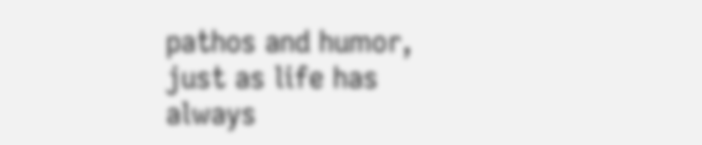pathos and humor, just as life has always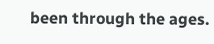been through the ages.